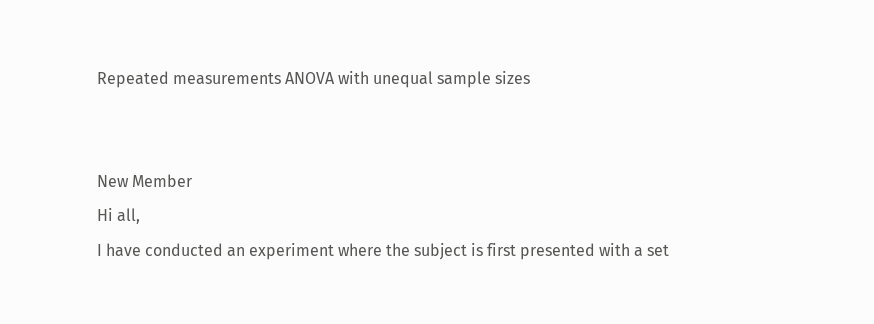Repeated measurements ANOVA with unequal sample sizes


New Member
Hi all,
I have conducted an experiment where the subject is first presented with a set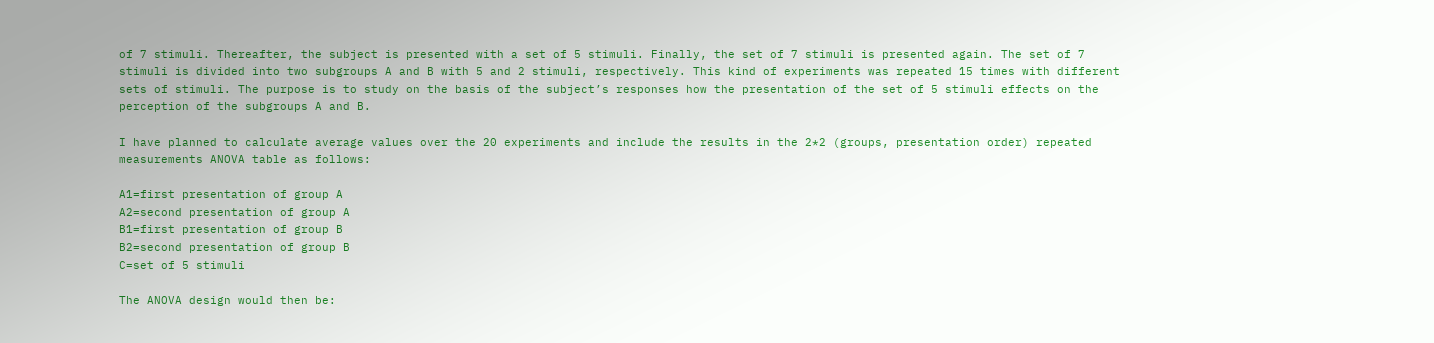of 7 stimuli. Thereafter, the subject is presented with a set of 5 stimuli. Finally, the set of 7 stimuli is presented again. The set of 7 stimuli is divided into two subgroups A and B with 5 and 2 stimuli, respectively. This kind of experiments was repeated 15 times with different sets of stimuli. The purpose is to study on the basis of the subject’s responses how the presentation of the set of 5 stimuli effects on the perception of the subgroups A and B.

I have planned to calculate average values over the 20 experiments and include the results in the 2*2 (groups, presentation order) repeated measurements ANOVA table as follows:

A1=first presentation of group A
A2=second presentation of group A
B1=first presentation of group B
B2=second presentation of group B
C=set of 5 stimuli

The ANOVA design would then be: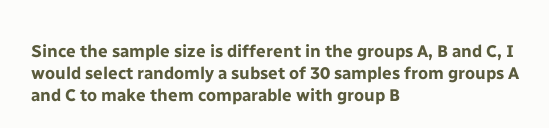Since the sample size is different in the groups A, B and C, I would select randomly a subset of 30 samples from groups A and C to make them comparable with group B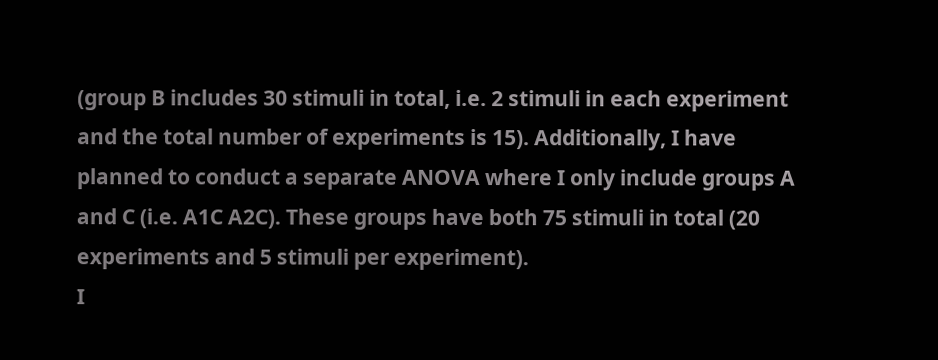(group B includes 30 stimuli in total, i.e. 2 stimuli in each experiment and the total number of experiments is 15). Additionally, I have planned to conduct a separate ANOVA where I only include groups A and C (i.e. A1C A2C). These groups have both 75 stimuli in total (20 experiments and 5 stimuli per experiment).
I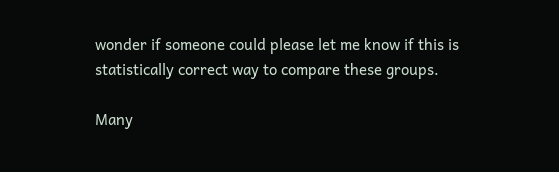wonder if someone could please let me know if this is statistically correct way to compare these groups.

Many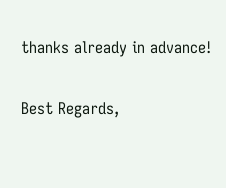thanks already in advance!

Best Regards,